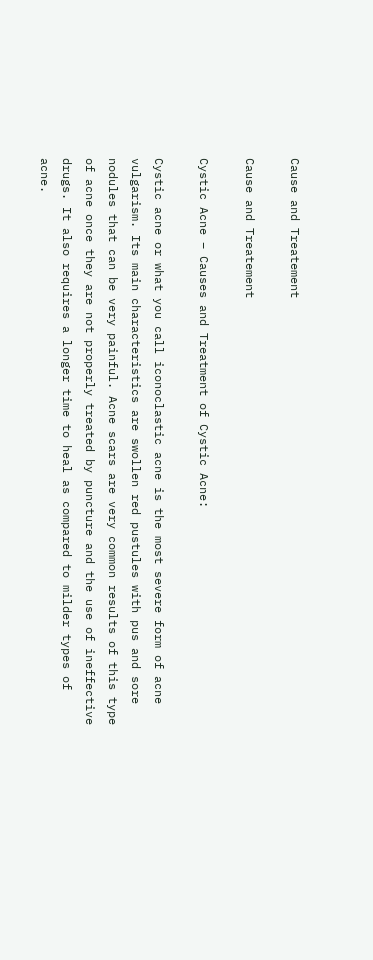Cause and Treatement

Cause and Treatement

Cystic Acne – Causes and Treatment of Cystic Acne:

Cystic acne or what you call iconoclastic acne is the most severe form of acne vulgarism. Its main characteristics are swollen red pustules with pus and sore nodules that can be very painful. Acne scars are very common results of this type of acne once they are not properly treated by puncture and the use of ineffective drugs. It also requires a longer time to heal as compared to milder types of acne.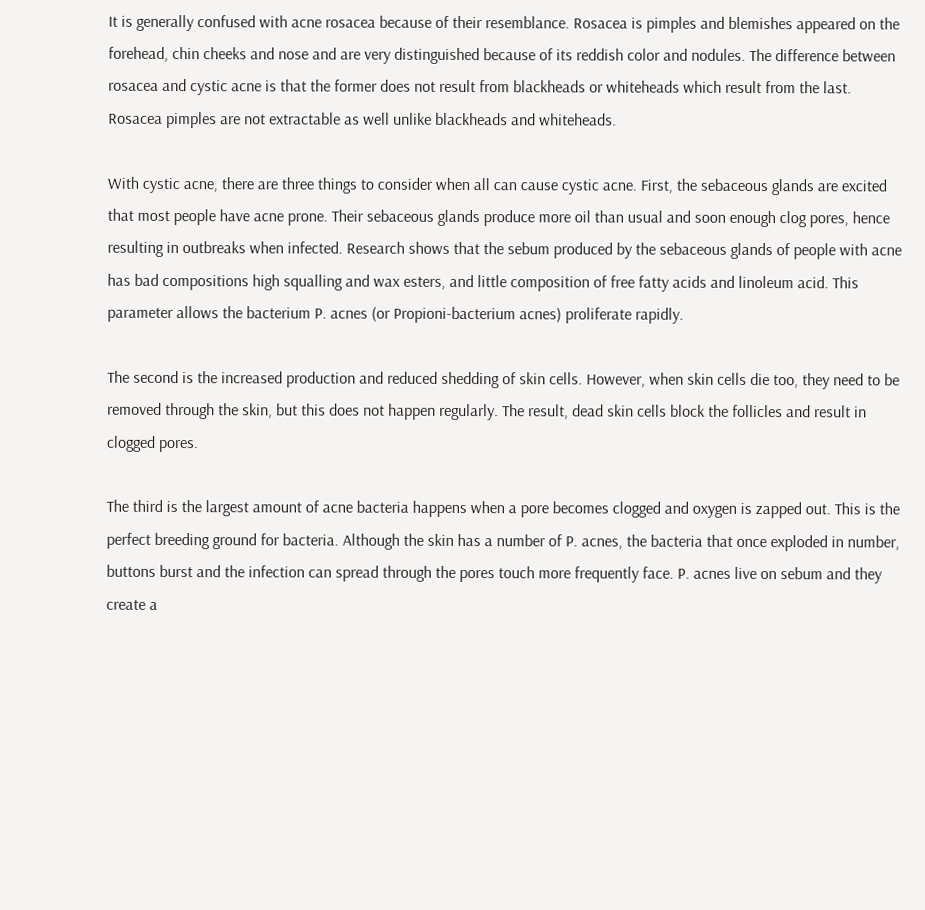It is generally confused with acne rosacea because of their resemblance. Rosacea is pimples and blemishes appeared on the forehead, chin cheeks and nose and are very distinguished because of its reddish color and nodules. The difference between rosacea and cystic acne is that the former does not result from blackheads or whiteheads which result from the last. Rosacea pimples are not extractable as well unlike blackheads and whiteheads.

With cystic acne, there are three things to consider when all can cause cystic acne. First, the sebaceous glands are excited that most people have acne prone. Their sebaceous glands produce more oil than usual and soon enough clog pores, hence resulting in outbreaks when infected. Research shows that the sebum produced by the sebaceous glands of people with acne has bad compositions high squalling and wax esters, and little composition of free fatty acids and linoleum acid. This parameter allows the bacterium P. acnes (or Propioni-bacterium acnes) proliferate rapidly.

The second is the increased production and reduced shedding of skin cells. However, when skin cells die too, they need to be removed through the skin, but this does not happen regularly. The result, dead skin cells block the follicles and result in clogged pores.

The third is the largest amount of acne bacteria happens when a pore becomes clogged and oxygen is zapped out. This is the perfect breeding ground for bacteria. Although the skin has a number of P. acnes, the bacteria that once exploded in number, buttons burst and the infection can spread through the pores touch more frequently face. P. acnes live on sebum and they create a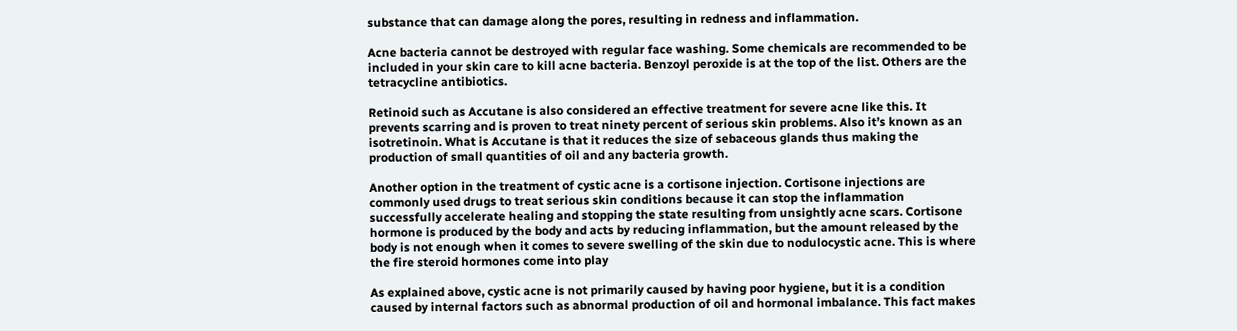substance that can damage along the pores, resulting in redness and inflammation.

Acne bacteria cannot be destroyed with regular face washing. Some chemicals are recommended to be included in your skin care to kill acne bacteria. Benzoyl peroxide is at the top of the list. Others are the tetracycline antibiotics.

Retinoid such as Accutane is also considered an effective treatment for severe acne like this. It prevents scarring and is proven to treat ninety percent of serious skin problems. Also it’s known as an isotretinoin. What is Accutane is that it reduces the size of sebaceous glands thus making the production of small quantities of oil and any bacteria growth.

Another option in the treatment of cystic acne is a cortisone injection. Cortisone injections are commonly used drugs to treat serious skin conditions because it can stop the inflammation successfully accelerate healing and stopping the state resulting from unsightly acne scars. Cortisone hormone is produced by the body and acts by reducing inflammation, but the amount released by the body is not enough when it comes to severe swelling of the skin due to nodulocystic acne. This is where the fire steroid hormones come into play

As explained above, cystic acne is not primarily caused by having poor hygiene, but it is a condition caused by internal factors such as abnormal production of oil and hormonal imbalance. This fact makes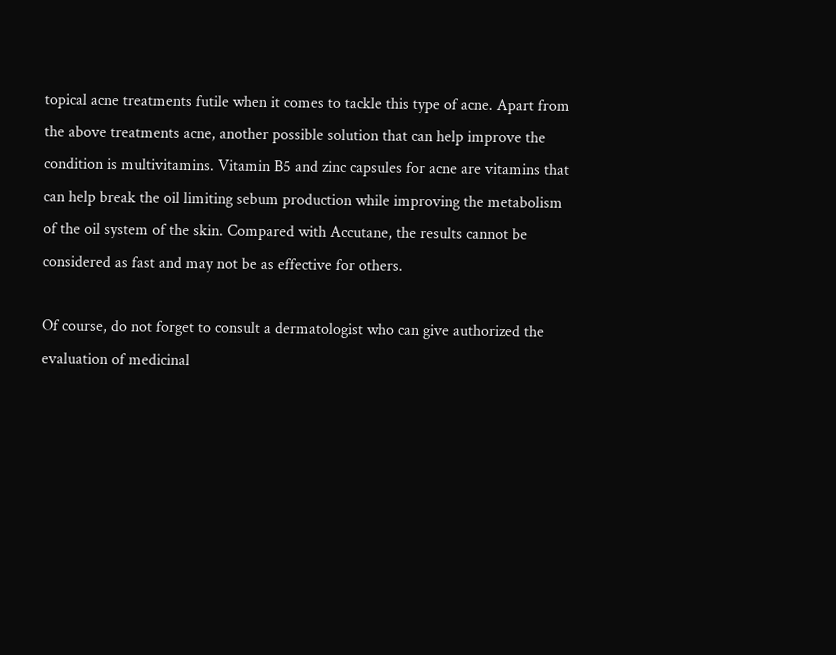topical acne treatments futile when it comes to tackle this type of acne. Apart from the above treatments acne, another possible solution that can help improve the condition is multivitamins. Vitamin B5 and zinc capsules for acne are vitamins that can help break the oil limiting sebum production while improving the metabolism of the oil system of the skin. Compared with Accutane, the results cannot be considered as fast and may not be as effective for others.

Of course, do not forget to consult a dermatologist who can give authorized the evaluation of medicinal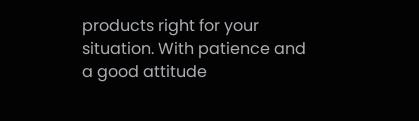products right for your situation. With patience and a good attitude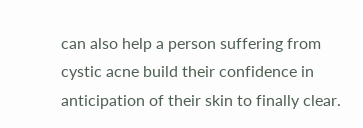can also help a person suffering from cystic acne build their confidence in anticipation of their skin to finally clear.